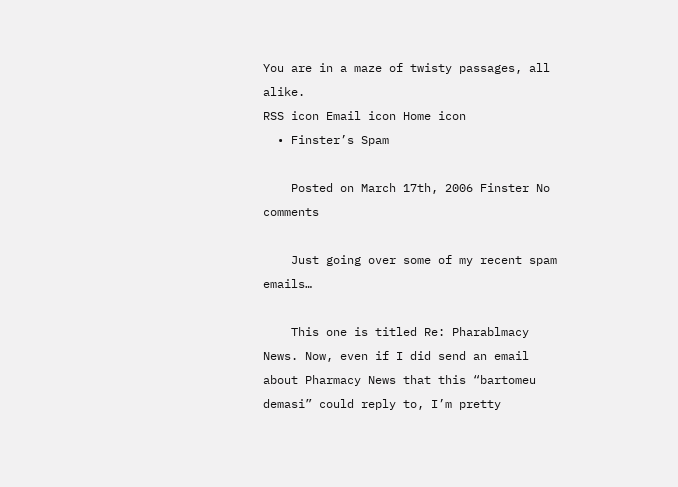You are in a maze of twisty passages, all alike.
RSS icon Email icon Home icon
  • Finster’s Spam

    Posted on March 17th, 2006 Finster No comments

    Just going over some of my recent spam emails…

    This one is titled Re: Pharablmacy News. Now, even if I did send an email about Pharmacy News that this “bartomeu demasi” could reply to, I’m pretty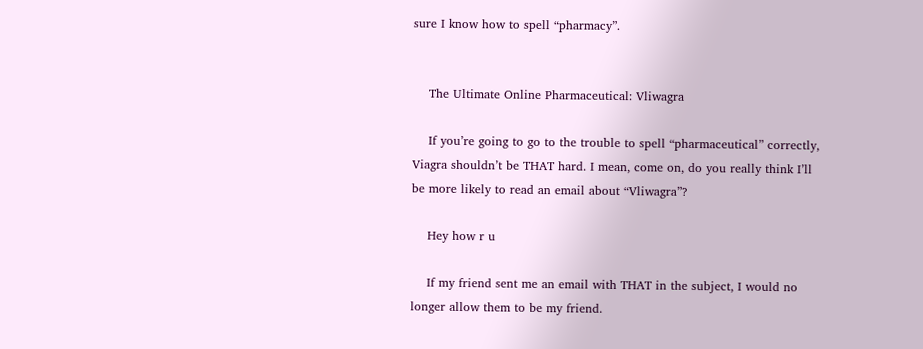sure I know how to spell “pharmacy”.


    The Ultimate Online Pharmaceutical: Vliwagra

    If you’re going to go to the trouble to spell “pharmaceutical” correctly, Viagra shouldn’t be THAT hard. I mean, come on, do you really think I’ll be more likely to read an email about “Vliwagra”?

    Hey how r u

    If my friend sent me an email with THAT in the subject, I would no longer allow them to be my friend.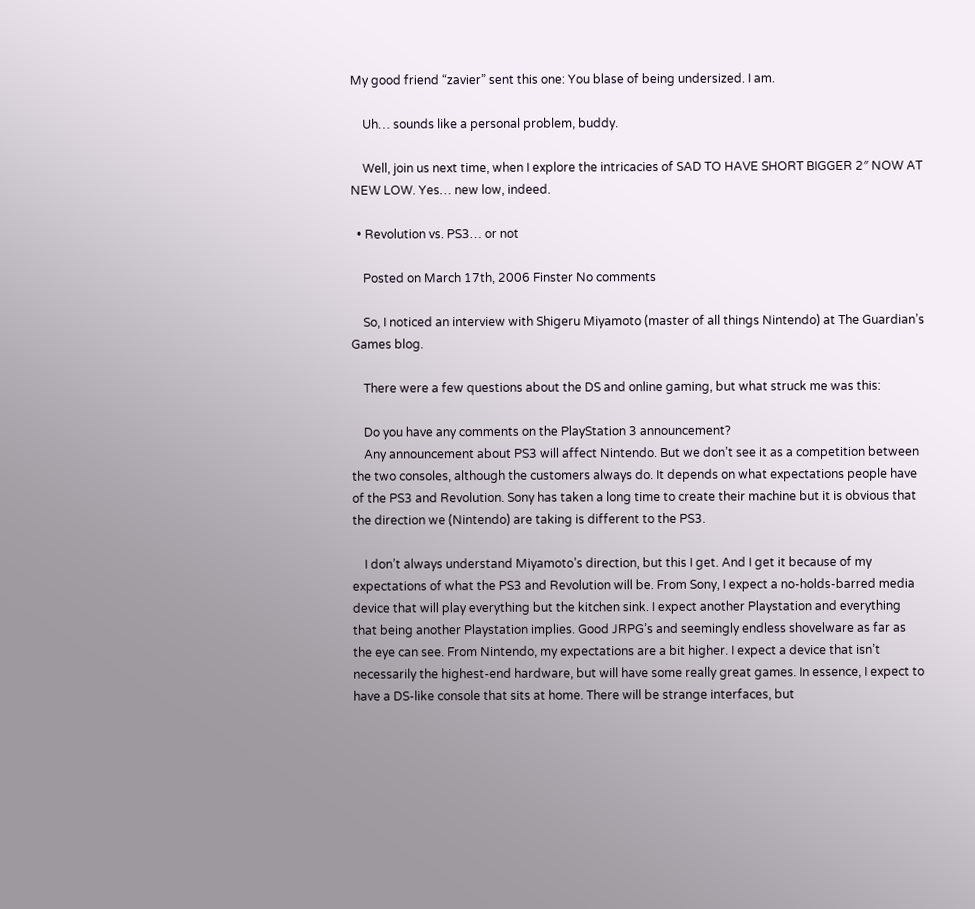My good friend “zavier” sent this one: You blase of being undersized. I am.

    Uh… sounds like a personal problem, buddy.

    Well, join us next time, when I explore the intricacies of SAD TO HAVE SHORT BIGGER 2″ NOW AT NEW LOW. Yes… new low, indeed.

  • Revolution vs. PS3… or not

    Posted on March 17th, 2006 Finster No comments

    So, I noticed an interview with Shigeru Miyamoto (master of all things Nintendo) at The Guardian’s Games blog.

    There were a few questions about the DS and online gaming, but what struck me was this:

    Do you have any comments on the PlayStation 3 announcement?
    Any announcement about PS3 will affect Nintendo. But we don’t see it as a competition between the two consoles, although the customers always do. It depends on what expectations people have of the PS3 and Revolution. Sony has taken a long time to create their machine but it is obvious that the direction we (Nintendo) are taking is different to the PS3.

    I don’t always understand Miyamoto’s direction, but this I get. And I get it because of my expectations of what the PS3 and Revolution will be. From Sony, I expect a no-holds-barred media device that will play everything but the kitchen sink. I expect another Playstation and everything that being another Playstation implies. Good JRPG’s and seemingly endless shovelware as far as the eye can see. From Nintendo, my expectations are a bit higher. I expect a device that isn’t necessarily the highest-end hardware, but will have some really great games. In essence, I expect to have a DS-like console that sits at home. There will be strange interfaces, but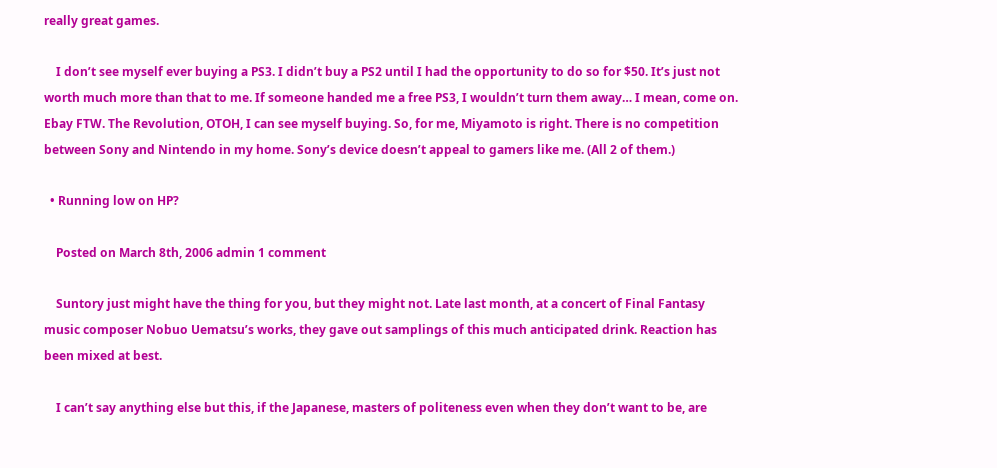really great games.

    I don’t see myself ever buying a PS3. I didn’t buy a PS2 until I had the opportunity to do so for $50. It’s just not worth much more than that to me. If someone handed me a free PS3, I wouldn’t turn them away… I mean, come on. Ebay FTW. The Revolution, OTOH, I can see myself buying. So, for me, Miyamoto is right. There is no competition between Sony and Nintendo in my home. Sony’s device doesn’t appeal to gamers like me. (All 2 of them.)

  • Running low on HP?

    Posted on March 8th, 2006 admin 1 comment

    Suntory just might have the thing for you, but they might not. Late last month, at a concert of Final Fantasy music composer Nobuo Uematsu’s works, they gave out samplings of this much anticipated drink. Reaction has been mixed at best.

    I can’t say anything else but this, if the Japanese, masters of politeness even when they don’t want to be, are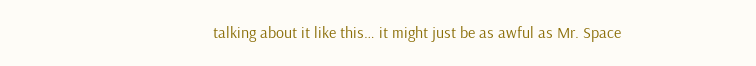talking about it like this… it might just be as awful as Mr. Space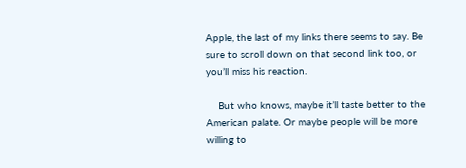Apple, the last of my links there seems to say. Be sure to scroll down on that second link too, or you’ll miss his reaction.

    But who knows, maybe it’ll taste better to the American palate. Or maybe people will be more willing to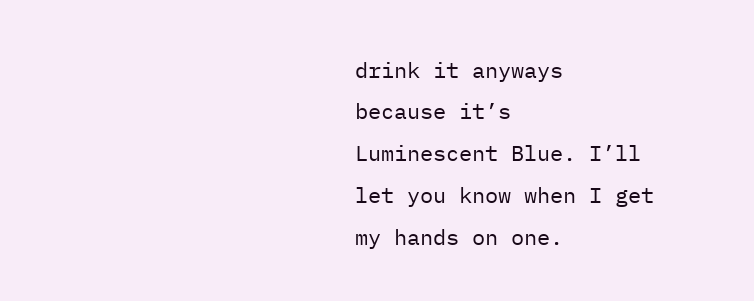drink it anyways because it’s Luminescent Blue. I’ll let you know when I get my hands on one.